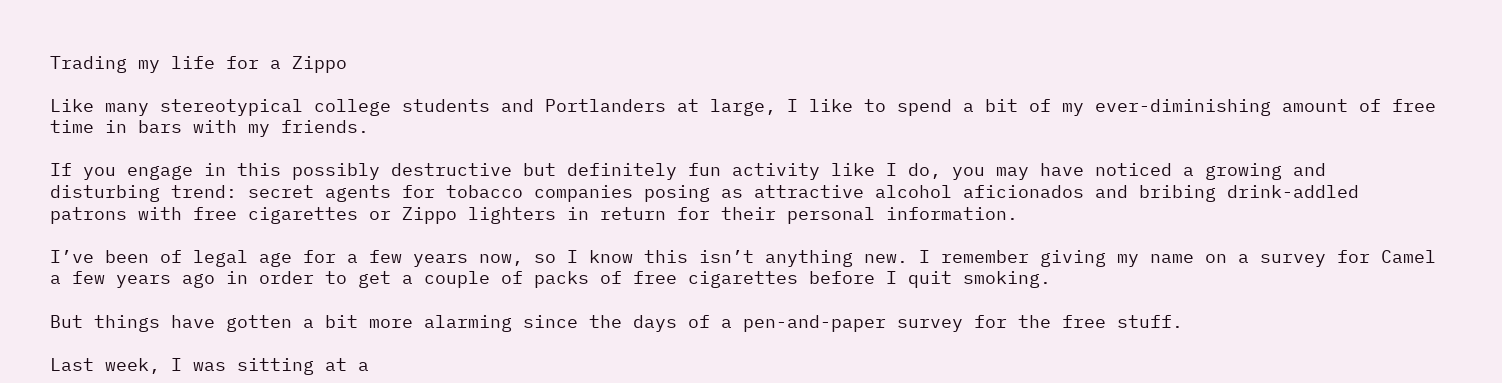Trading my life for a Zippo

Like many stereotypical college students and Portlanders at large, I like to spend a bit of my ever-diminishing amount of free time in bars with my friends.

If you engage in this possibly destructive but definitely fun activity like I do, you may have noticed a growing and disturbing trend: secret agents for tobacco companies posing as attractive alcohol aficionados and bribing drink-addled patrons with free cigarettes or Zippo lighters in return for their personal information.

I’ve been of legal age for a few years now, so I know this isn’t anything new. I remember giving my name on a survey for Camel a few years ago in order to get a couple of packs of free cigarettes before I quit smoking.

But things have gotten a bit more alarming since the days of a pen-and-paper survey for the free stuff.

Last week, I was sitting at a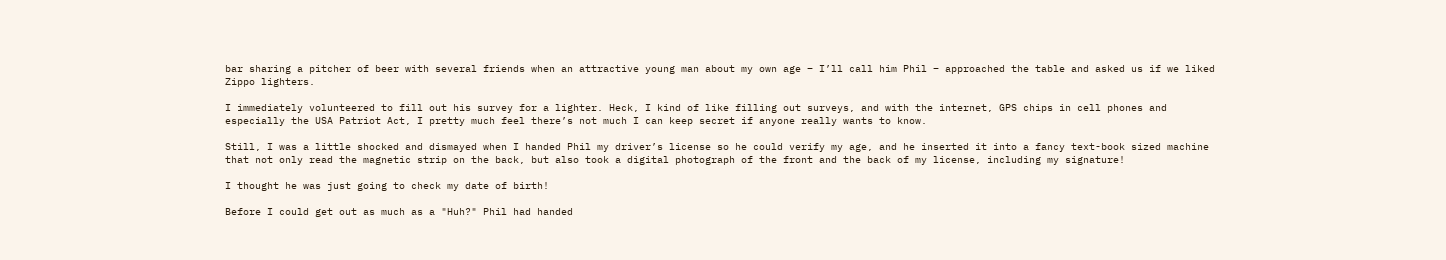bar sharing a pitcher of beer with several friends when an attractive young man about my own age – I’ll call him Phil – approached the table and asked us if we liked Zippo lighters.

I immediately volunteered to fill out his survey for a lighter. Heck, I kind of like filling out surveys, and with the internet, GPS chips in cell phones and especially the USA Patriot Act, I pretty much feel there’s not much I can keep secret if anyone really wants to know.

Still, I was a little shocked and dismayed when I handed Phil my driver’s license so he could verify my age, and he inserted it into a fancy text-book sized machine that not only read the magnetic strip on the back, but also took a digital photograph of the front and the back of my license, including my signature!

I thought he was just going to check my date of birth!

Before I could get out as much as a "Huh?" Phil had handed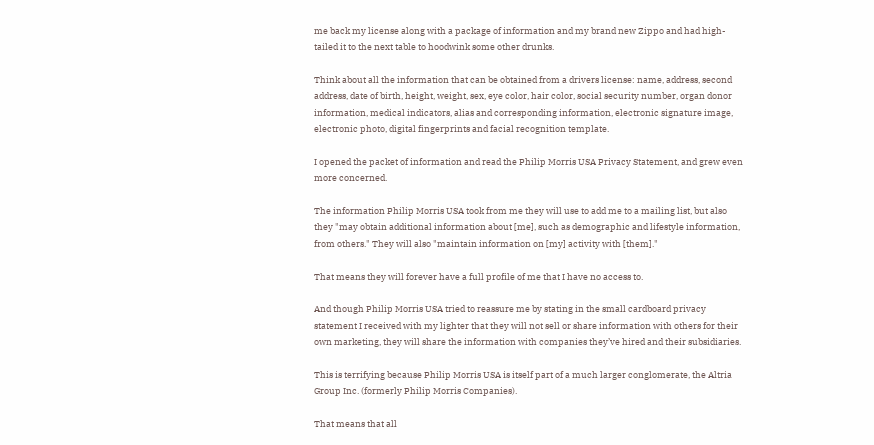me back my license along with a package of information and my brand new Zippo and had high-tailed it to the next table to hoodwink some other drunks.

Think about all the information that can be obtained from a drivers license: name, address, second address, date of birth, height, weight, sex, eye color, hair color, social security number, organ donor information, medical indicators, alias and corresponding information, electronic signature image, electronic photo, digital fingerprints and facial recognition template.

I opened the packet of information and read the Philip Morris USA Privacy Statement, and grew even more concerned.

The information Philip Morris USA took from me they will use to add me to a mailing list, but also they "may obtain additional information about [me], such as demographic and lifestyle information, from others." They will also "maintain information on [my] activity with [them]."

That means they will forever have a full profile of me that I have no access to.

And though Philip Morris USA tried to reassure me by stating in the small cardboard privacy statement I received with my lighter that they will not sell or share information with others for their own marketing, they will share the information with companies they’ve hired and their subsidiaries.

This is terrifying because Philip Morris USA is itself part of a much larger conglomerate, the Altria Group Inc. (formerly Philip Morris Companies).

That means that all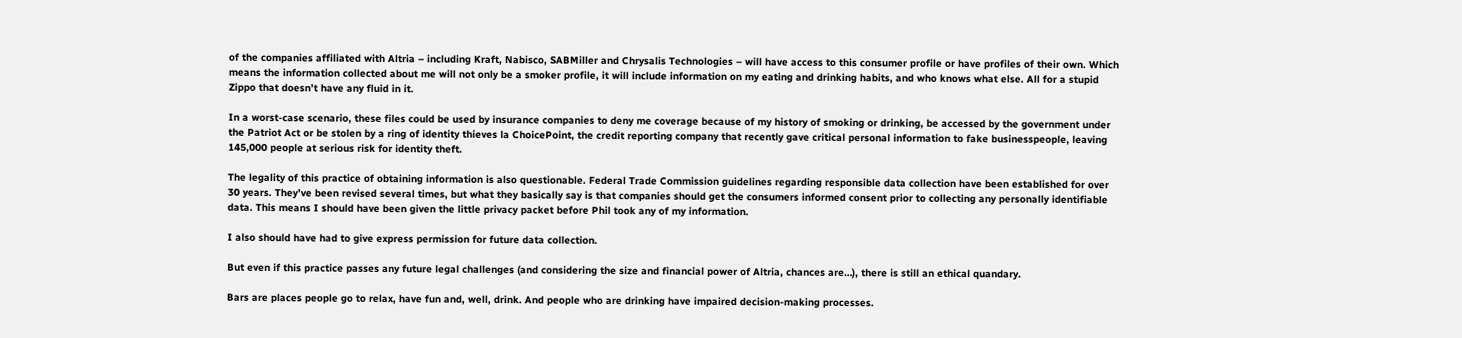of the companies affiliated with Altria – including Kraft, Nabisco, SABMiller and Chrysalis Technologies – will have access to this consumer profile or have profiles of their own. Which means the information collected about me will not only be a smoker profile, it will include information on my eating and drinking habits, and who knows what else. All for a stupid Zippo that doesn’t have any fluid in it.

In a worst-case scenario, these files could be used by insurance companies to deny me coverage because of my history of smoking or drinking, be accessed by the government under the Patriot Act or be stolen by a ring of identity thieves la ChoicePoint, the credit reporting company that recently gave critical personal information to fake businesspeople, leaving 145,000 people at serious risk for identity theft.

The legality of this practice of obtaining information is also questionable. Federal Trade Commission guidelines regarding responsible data collection have been established for over 30 years. They’ve been revised several times, but what they basically say is that companies should get the consumers informed consent prior to collecting any personally identifiable data. This means I should have been given the little privacy packet before Phil took any of my information.

I also should have had to give express permission for future data collection.

But even if this practice passes any future legal challenges (and considering the size and financial power of Altria, chances are…), there is still an ethical quandary.

Bars are places people go to relax, have fun and, well, drink. And people who are drinking have impaired decision-making processes.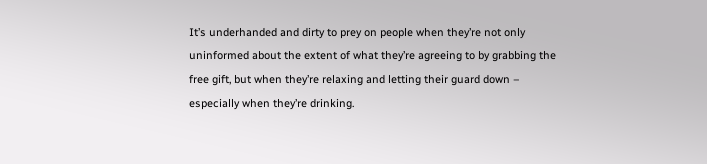It’s underhanded and dirty to prey on people when they’re not only uninformed about the extent of what they’re agreeing to by grabbing the free gift, but when they’re relaxing and letting their guard down – especially when they’re drinking.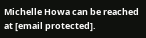Michelle Howa can be reached at [email protected].